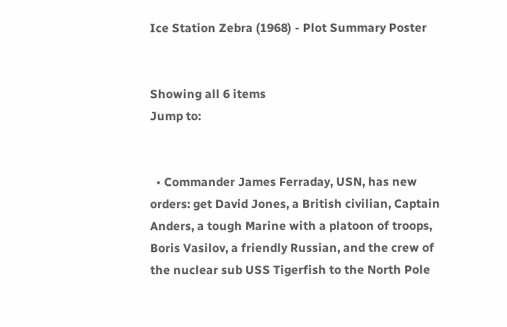Ice Station Zebra (1968) - Plot Summary Poster


Showing all 6 items
Jump to:


  • Commander James Ferraday, USN, has new orders: get David Jones, a British civilian, Captain Anders, a tough Marine with a platoon of troops, Boris Vasilov, a friendly Russian, and the crew of the nuclear sub USS Tigerfish to the North Pole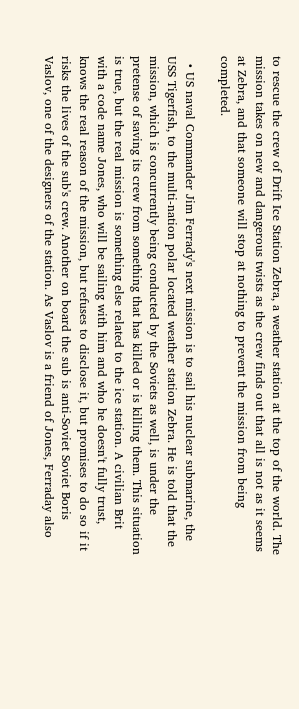to rescue the crew of Drift Ice Station Zebra, a weather station at the top of the world. The mission takes on new and dangerous twists as the crew finds out that all is not as it seems at Zebra, and that someone will stop at nothing to prevent the mission from being completed.

  • US naval Commander Jim Ferrady's next mission is to sail his nuclear submarine, the USS Tigerfish, to the multi-nation polar located weather station Zebra. He is told that the mission, which is concurrently being conducted by the Soviets as well, is under the pretense of saving its crew from something that has killed or is killing them. This situation is true, but the real mission is something else related to the ice station. A civilian Brit with a code name Jones, who will be sailing with him and who he doesn't fully trust, knows the real reason of the mission, but refuses to disclose it, but promises to do so if it risks the lives of the sub's crew. Another on board the sub is anti-Soviet Soviet Boris Vaslov, one of the designers of the station. As Vaslov is a friend of Jones, Ferraday also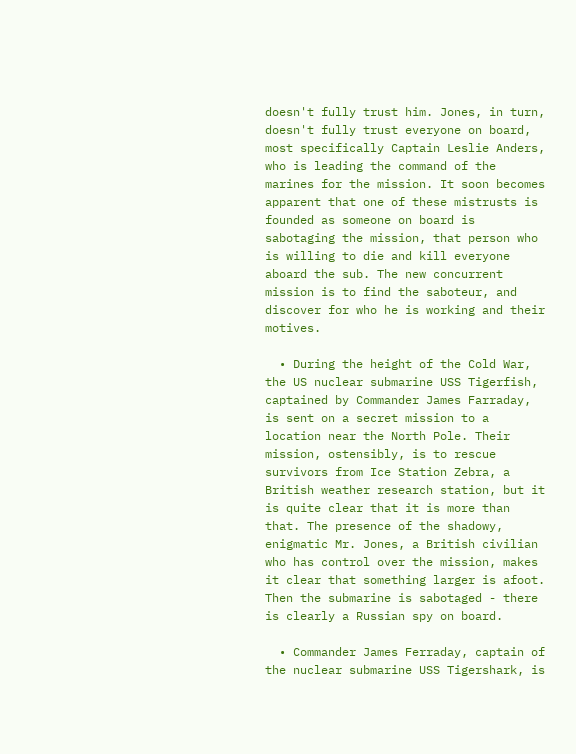doesn't fully trust him. Jones, in turn, doesn't fully trust everyone on board, most specifically Captain Leslie Anders, who is leading the command of the marines for the mission. It soon becomes apparent that one of these mistrusts is founded as someone on board is sabotaging the mission, that person who is willing to die and kill everyone aboard the sub. The new concurrent mission is to find the saboteur, and discover for who he is working and their motives.

  • During the height of the Cold War, the US nuclear submarine USS Tigerfish, captained by Commander James Farraday, is sent on a secret mission to a location near the North Pole. Their mission, ostensibly, is to rescue survivors from Ice Station Zebra, a British weather research station, but it is quite clear that it is more than that. The presence of the shadowy, enigmatic Mr. Jones, a British civilian who has control over the mission, makes it clear that something larger is afoot. Then the submarine is sabotaged - there is clearly a Russian spy on board.

  • Commander James Ferraday, captain of the nuclear submarine USS Tigershark, is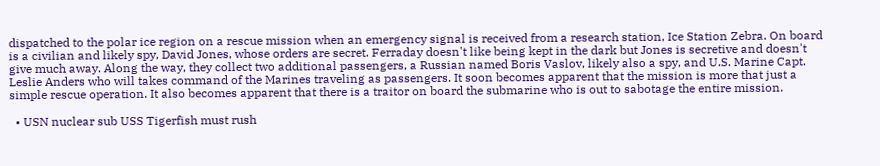dispatched to the polar ice region on a rescue mission when an emergency signal is received from a research station, Ice Station Zebra. On board is a civilian and likely spy, David Jones, whose orders are secret. Ferraday doesn't like being kept in the dark but Jones is secretive and doesn't give much away. Along the way, they collect two additional passengers, a Russian named Boris Vaslov, likely also a spy, and U.S. Marine Capt. Leslie Anders who will takes command of the Marines traveling as passengers. It soon becomes apparent that the mission is more that just a simple rescue operation. It also becomes apparent that there is a traitor on board the submarine who is out to sabotage the entire mission.

  • USN nuclear sub USS Tigerfish must rush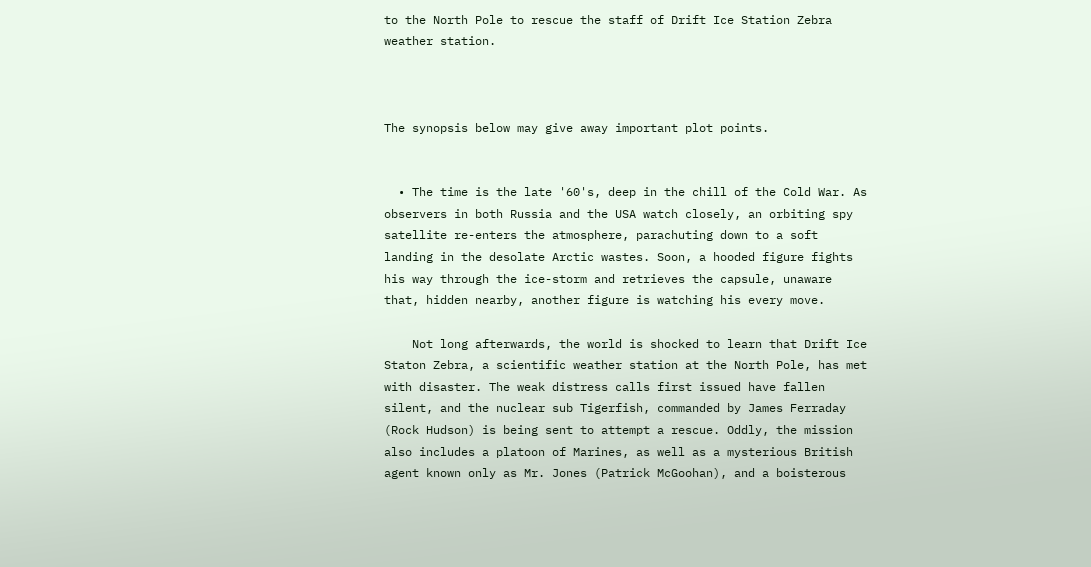to the North Pole to rescue the staff of Drift Ice Station Zebra weather station.



The synopsis below may give away important plot points.


  • The time is the late '60's, deep in the chill of the Cold War. As observers in both Russia and the USA watch closely, an orbiting spy satellite re-enters the atmosphere, parachuting down to a soft landing in the desolate Arctic wastes. Soon, a hooded figure fights his way through the ice-storm and retrieves the capsule, unaware that, hidden nearby, another figure is watching his every move.

    Not long afterwards, the world is shocked to learn that Drift Ice Staton Zebra, a scientific weather station at the North Pole, has met with disaster. The weak distress calls first issued have fallen silent, and the nuclear sub Tigerfish, commanded by James Ferraday (Rock Hudson) is being sent to attempt a rescue. Oddly, the mission also includes a platoon of Marines, as well as a mysterious British agent known only as Mr. Jones (Patrick McGoohan), and a boisterous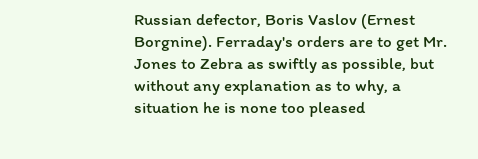Russian defector, Boris Vaslov (Ernest Borgnine). Ferraday's orders are to get Mr. Jones to Zebra as swiftly as possible, but without any explanation as to why, a situation he is none too pleased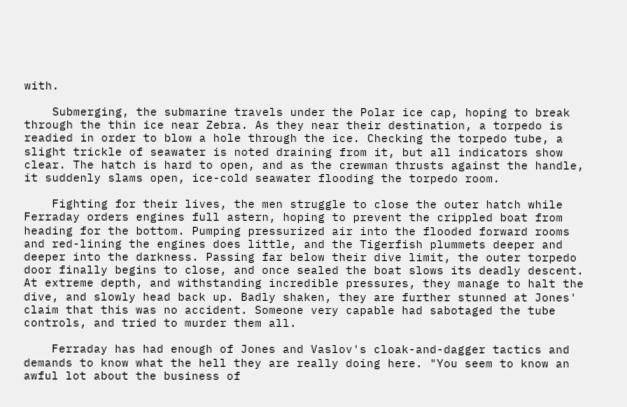with.

    Submerging, the submarine travels under the Polar ice cap, hoping to break through the thin ice near Zebra. As they near their destination, a torpedo is readied in order to blow a hole through the ice. Checking the torpedo tube, a slight trickle of seawater is noted draining from it, but all indicators show clear. The hatch is hard to open, and as the crewman thrusts against the handle, it suddenly slams open, ice-cold seawater flooding the torpedo room.

    Fighting for their lives, the men struggle to close the outer hatch while Ferraday orders engines full astern, hoping to prevent the crippled boat from heading for the bottom. Pumping pressurized air into the flooded forward rooms and red-lining the engines does little, and the Tigerfish plummets deeper and deeper into the darkness. Passing far below their dive limit, the outer torpedo door finally begins to close, and once sealed the boat slows its deadly descent. At extreme depth, and withstanding incredible pressures, they manage to halt the dive, and slowly head back up. Badly shaken, they are further stunned at Jones' claim that this was no accident. Someone very capable had sabotaged the tube controls, and tried to murder them all.

    Ferraday has had enough of Jones and Vaslov's cloak-and-dagger tactics and demands to know what the hell they are really doing here. "You seem to know an awful lot about the business of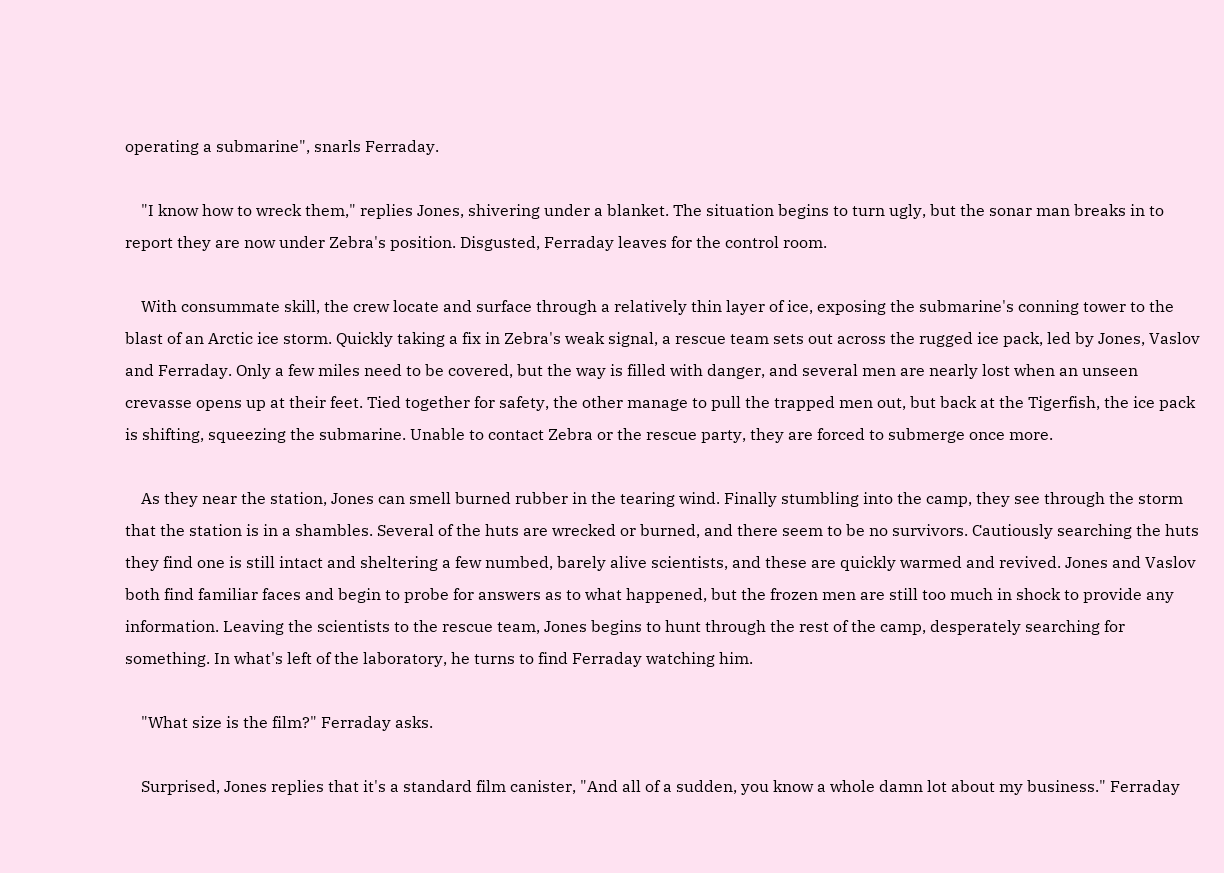operating a submarine", snarls Ferraday.

    "I know how to wreck them," replies Jones, shivering under a blanket. The situation begins to turn ugly, but the sonar man breaks in to report they are now under Zebra's position. Disgusted, Ferraday leaves for the control room.

    With consummate skill, the crew locate and surface through a relatively thin layer of ice, exposing the submarine's conning tower to the blast of an Arctic ice storm. Quickly taking a fix in Zebra's weak signal, a rescue team sets out across the rugged ice pack, led by Jones, Vaslov and Ferraday. Only a few miles need to be covered, but the way is filled with danger, and several men are nearly lost when an unseen crevasse opens up at their feet. Tied together for safety, the other manage to pull the trapped men out, but back at the Tigerfish, the ice pack is shifting, squeezing the submarine. Unable to contact Zebra or the rescue party, they are forced to submerge once more.

    As they near the station, Jones can smell burned rubber in the tearing wind. Finally stumbling into the camp, they see through the storm that the station is in a shambles. Several of the huts are wrecked or burned, and there seem to be no survivors. Cautiously searching the huts they find one is still intact and sheltering a few numbed, barely alive scientists, and these are quickly warmed and revived. Jones and Vaslov both find familiar faces and begin to probe for answers as to what happened, but the frozen men are still too much in shock to provide any information. Leaving the scientists to the rescue team, Jones begins to hunt through the rest of the camp, desperately searching for something. In what's left of the laboratory, he turns to find Ferraday watching him.

    "What size is the film?" Ferraday asks.

    Surprised, Jones replies that it's a standard film canister, "And all of a sudden, you know a whole damn lot about my business." Ferraday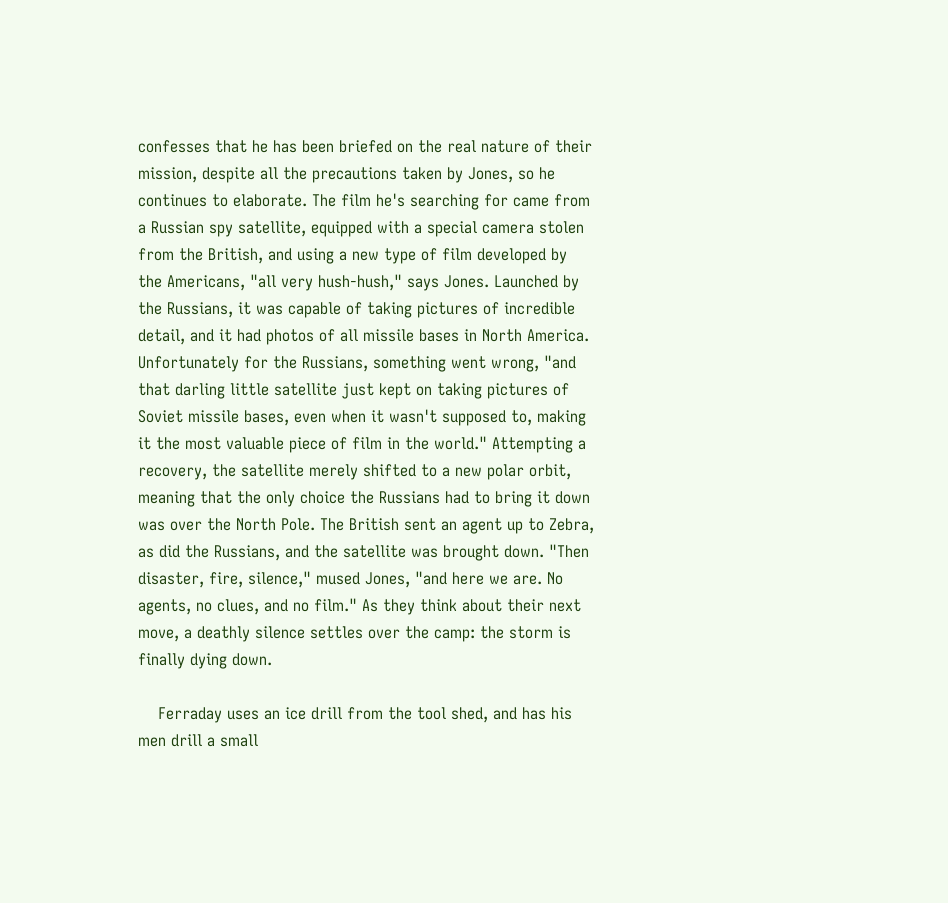confesses that he has been briefed on the real nature of their mission, despite all the precautions taken by Jones, so he continues to elaborate. The film he's searching for came from a Russian spy satellite, equipped with a special camera stolen from the British, and using a new type of film developed by the Americans, "all very hush-hush," says Jones. Launched by the Russians, it was capable of taking pictures of incredible detail, and it had photos of all missile bases in North America. Unfortunately for the Russians, something went wrong, "and that darling little satellite just kept on taking pictures of Soviet missile bases, even when it wasn't supposed to, making it the most valuable piece of film in the world." Attempting a recovery, the satellite merely shifted to a new polar orbit, meaning that the only choice the Russians had to bring it down was over the North Pole. The British sent an agent up to Zebra, as did the Russians, and the satellite was brought down. "Then disaster, fire, silence," mused Jones, "and here we are. No agents, no clues, and no film." As they think about their next move, a deathly silence settles over the camp: the storm is finally dying down.

    Ferraday uses an ice drill from the tool shed, and has his men drill a small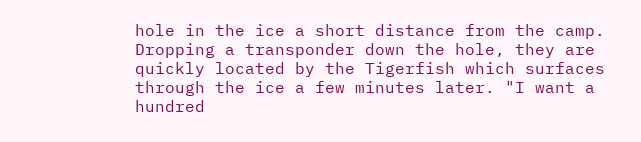hole in the ice a short distance from the camp. Dropping a transponder down the hole, they are quickly located by the Tigerfish which surfaces through the ice a few minutes later. "I want a hundred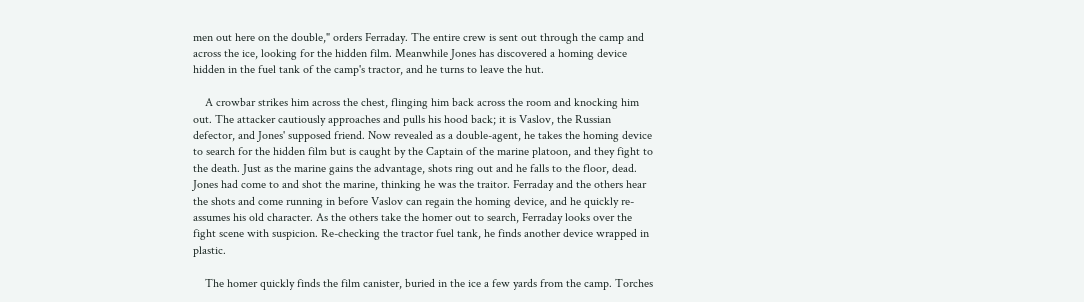men out here on the double," orders Ferraday. The entire crew is sent out through the camp and across the ice, looking for the hidden film. Meanwhile Jones has discovered a homing device hidden in the fuel tank of the camp's tractor, and he turns to leave the hut.

    A crowbar strikes him across the chest, flinging him back across the room and knocking him out. The attacker cautiously approaches and pulls his hood back; it is Vaslov, the Russian defector, and Jones' supposed friend. Now revealed as a double-agent, he takes the homing device to search for the hidden film but is caught by the Captain of the marine platoon, and they fight to the death. Just as the marine gains the advantage, shots ring out and he falls to the floor, dead. Jones had come to and shot the marine, thinking he was the traitor. Ferraday and the others hear the shots and come running in before Vaslov can regain the homing device, and he quickly re-assumes his old character. As the others take the homer out to search, Ferraday looks over the fight scene with suspicion. Re-checking the tractor fuel tank, he finds another device wrapped in plastic.

    The homer quickly finds the film canister, buried in the ice a few yards from the camp. Torches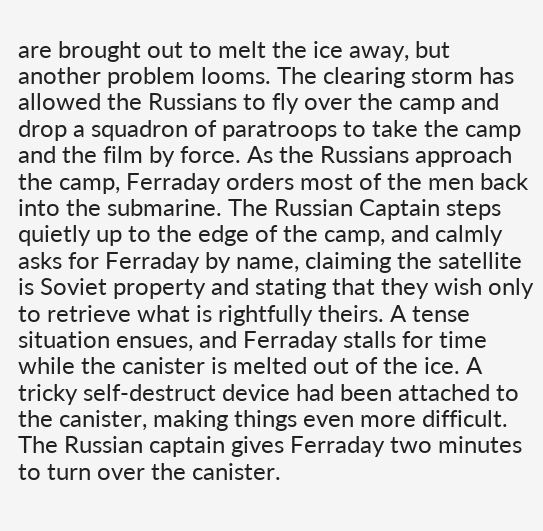are brought out to melt the ice away, but another problem looms. The clearing storm has allowed the Russians to fly over the camp and drop a squadron of paratroops to take the camp and the film by force. As the Russians approach the camp, Ferraday orders most of the men back into the submarine. The Russian Captain steps quietly up to the edge of the camp, and calmly asks for Ferraday by name, claiming the satellite is Soviet property and stating that they wish only to retrieve what is rightfully theirs. A tense situation ensues, and Ferraday stalls for time while the canister is melted out of the ice. A tricky self-destruct device had been attached to the canister, making things even more difficult. The Russian captain gives Ferraday two minutes to turn over the canister.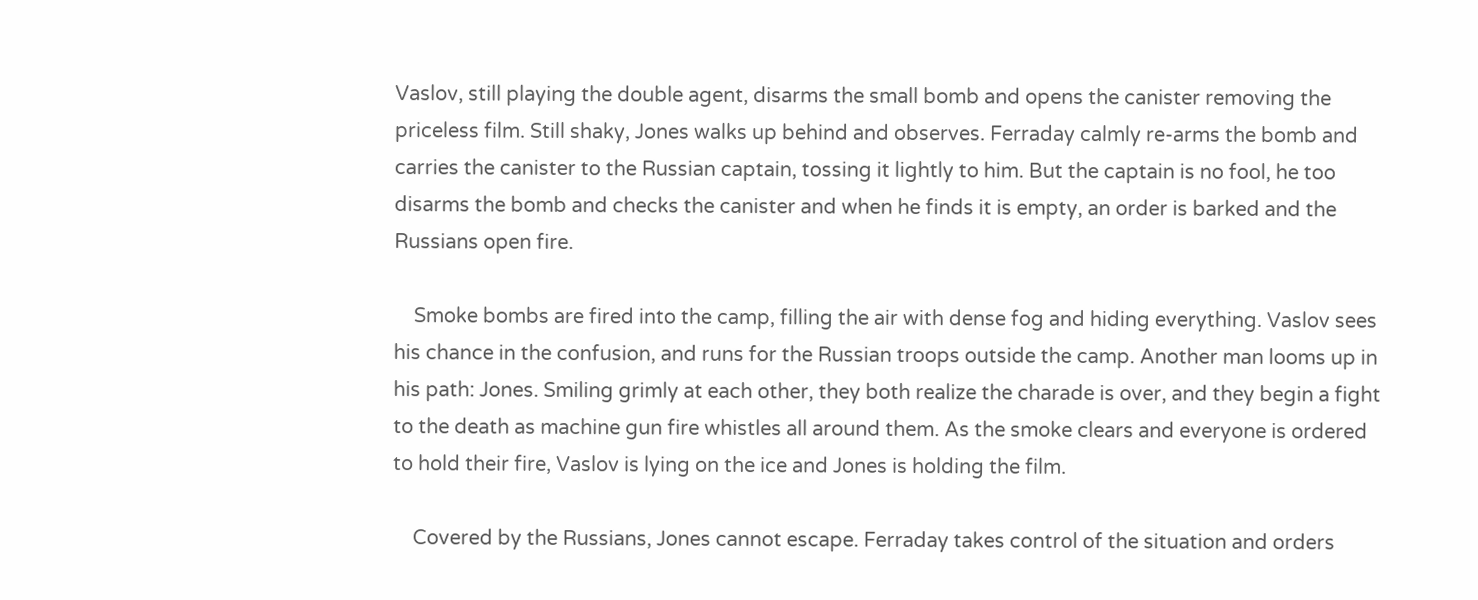Vaslov, still playing the double agent, disarms the small bomb and opens the canister removing the priceless film. Still shaky, Jones walks up behind and observes. Ferraday calmly re-arms the bomb and carries the canister to the Russian captain, tossing it lightly to him. But the captain is no fool, he too disarms the bomb and checks the canister and when he finds it is empty, an order is barked and the Russians open fire.

    Smoke bombs are fired into the camp, filling the air with dense fog and hiding everything. Vaslov sees his chance in the confusion, and runs for the Russian troops outside the camp. Another man looms up in his path: Jones. Smiling grimly at each other, they both realize the charade is over, and they begin a fight to the death as machine gun fire whistles all around them. As the smoke clears and everyone is ordered to hold their fire, Vaslov is lying on the ice and Jones is holding the film.

    Covered by the Russians, Jones cannot escape. Ferraday takes control of the situation and orders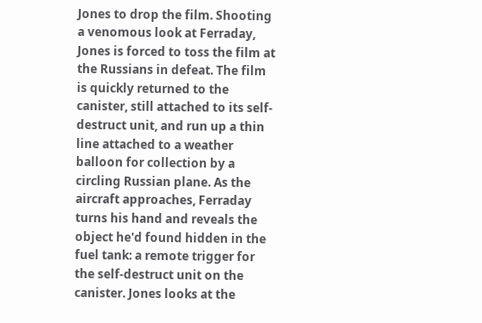Jones to drop the film. Shooting a venomous look at Ferraday, Jones is forced to toss the film at the Russians in defeat. The film is quickly returned to the canister, still attached to its self-destruct unit, and run up a thin line attached to a weather balloon for collection by a circling Russian plane. As the aircraft approaches, Ferraday turns his hand and reveals the object he'd found hidden in the fuel tank: a remote trigger for the self-destruct unit on the canister. Jones looks at the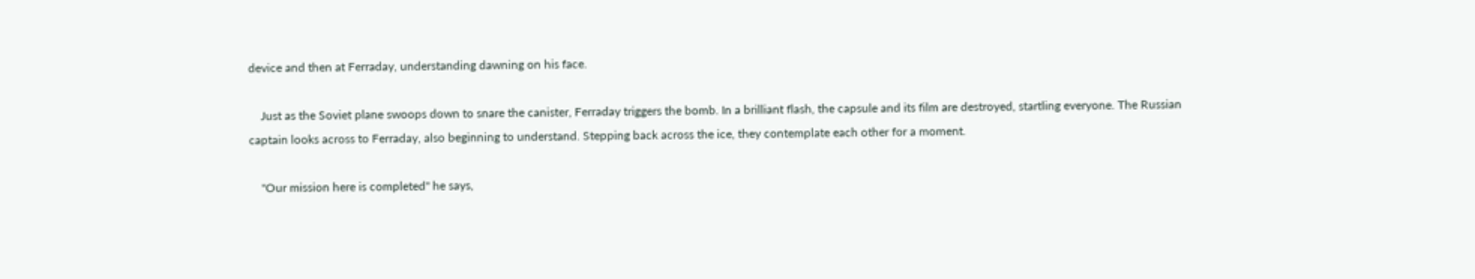device and then at Ferraday, understanding dawning on his face.

    Just as the Soviet plane swoops down to snare the canister, Ferraday triggers the bomb. In a brilliant flash, the capsule and its film are destroyed, startling everyone. The Russian captain looks across to Ferraday, also beginning to understand. Stepping back across the ice, they contemplate each other for a moment.

    "Our mission here is completed" he says,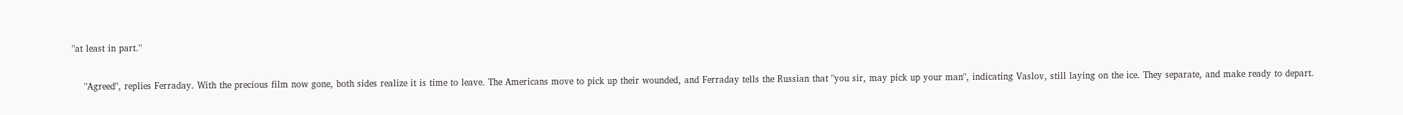"at least in part."

    "Agreed", replies Ferraday. With the precious film now gone, both sides realize it is time to leave. The Americans move to pick up their wounded, and Ferraday tells the Russian that "you sir, may pick up your man", indicating Vaslov, still laying on the ice. They separate, and make ready to depart.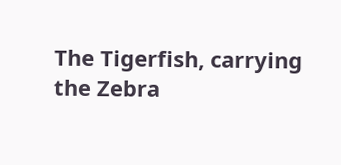The Tigerfish, carrying the Zebra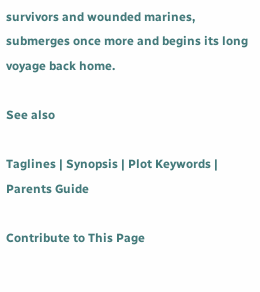survivors and wounded marines, submerges once more and begins its long voyage back home.

See also

Taglines | Synopsis | Plot Keywords | Parents Guide

Contribute to This Page